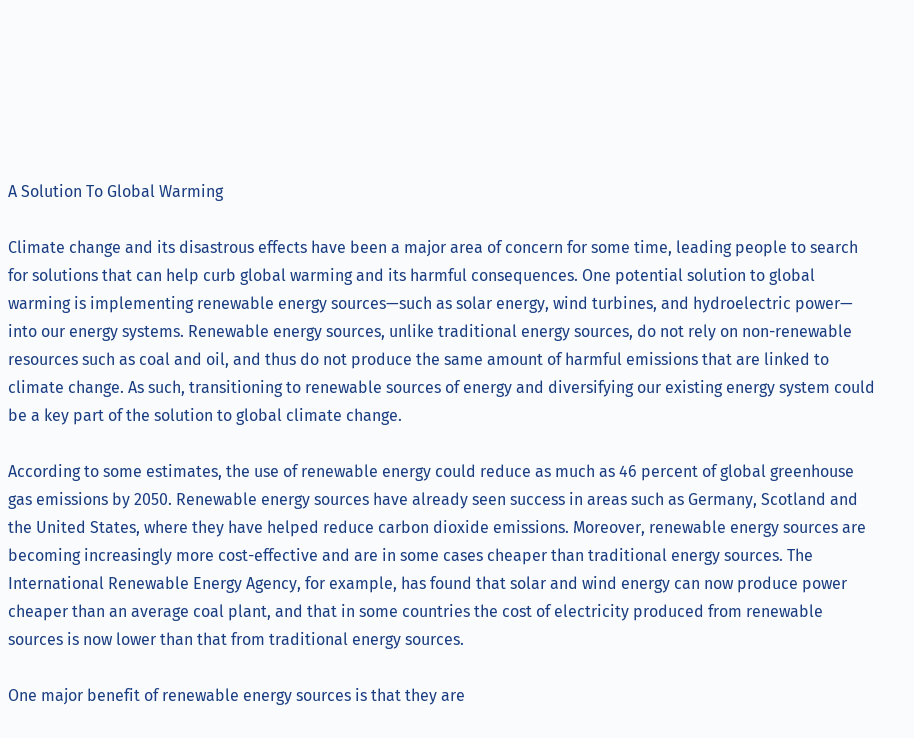A Solution To Global Warming

Climate change and its disastrous effects have been a major area of concern for some time, leading people to search for solutions that can help curb global warming and its harmful consequences. One potential solution to global warming is implementing renewable energy sources—such as solar energy, wind turbines, and hydroelectric power— into our energy systems. Renewable energy sources, unlike traditional energy sources, do not rely on non-renewable resources such as coal and oil, and thus do not produce the same amount of harmful emissions that are linked to climate change. As such, transitioning to renewable sources of energy and diversifying our existing energy system could be a key part of the solution to global climate change.

According to some estimates, the use of renewable energy could reduce as much as 46 percent of global greenhouse gas emissions by 2050. Renewable energy sources have already seen success in areas such as Germany, Scotland and the United States, where they have helped reduce carbon dioxide emissions. Moreover, renewable energy sources are becoming increasingly more cost-effective and are in some cases cheaper than traditional energy sources. The International Renewable Energy Agency, for example, has found that solar and wind energy can now produce power cheaper than an average coal plant, and that in some countries the cost of electricity produced from renewable sources is now lower than that from traditional energy sources.

One major benefit of renewable energy sources is that they are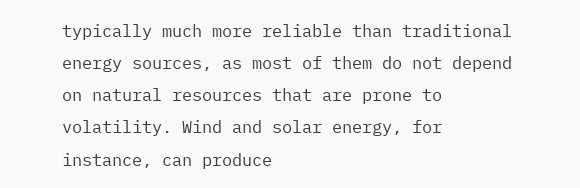typically much more reliable than traditional energy sources, as most of them do not depend on natural resources that are prone to volatility. Wind and solar energy, for instance, can produce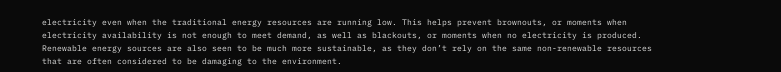electricity even when the traditional energy resources are running low. This helps prevent brownouts, or moments when electricity availability is not enough to meet demand, as well as blackouts, or moments when no electricity is produced. Renewable energy sources are also seen to be much more sustainable, as they don’t rely on the same non-renewable resources that are often considered to be damaging to the environment.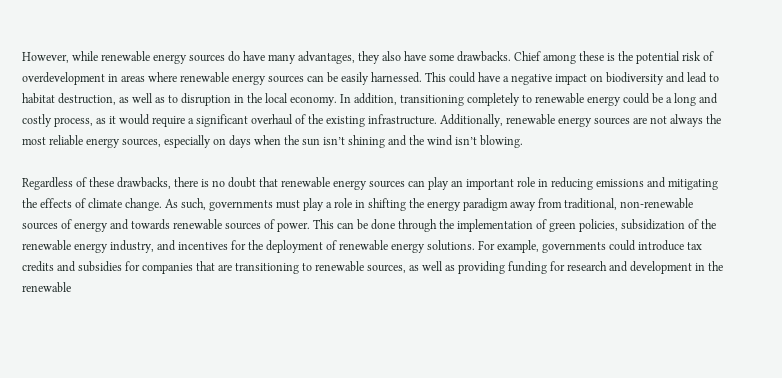However, while renewable energy sources do have many advantages, they also have some drawbacks. Chief among these is the potential risk of overdevelopment in areas where renewable energy sources can be easily harnessed. This could have a negative impact on biodiversity and lead to habitat destruction, as well as to disruption in the local economy. In addition, transitioning completely to renewable energy could be a long and costly process, as it would require a significant overhaul of the existing infrastructure. Additionally, renewable energy sources are not always the most reliable energy sources, especially on days when the sun isn’t shining and the wind isn’t blowing.

Regardless of these drawbacks, there is no doubt that renewable energy sources can play an important role in reducing emissions and mitigating the effects of climate change. As such, governments must play a role in shifting the energy paradigm away from traditional, non-renewable sources of energy and towards renewable sources of power. This can be done through the implementation of green policies, subsidization of the renewable energy industry, and incentives for the deployment of renewable energy solutions. For example, governments could introduce tax credits and subsidies for companies that are transitioning to renewable sources, as well as providing funding for research and development in the renewable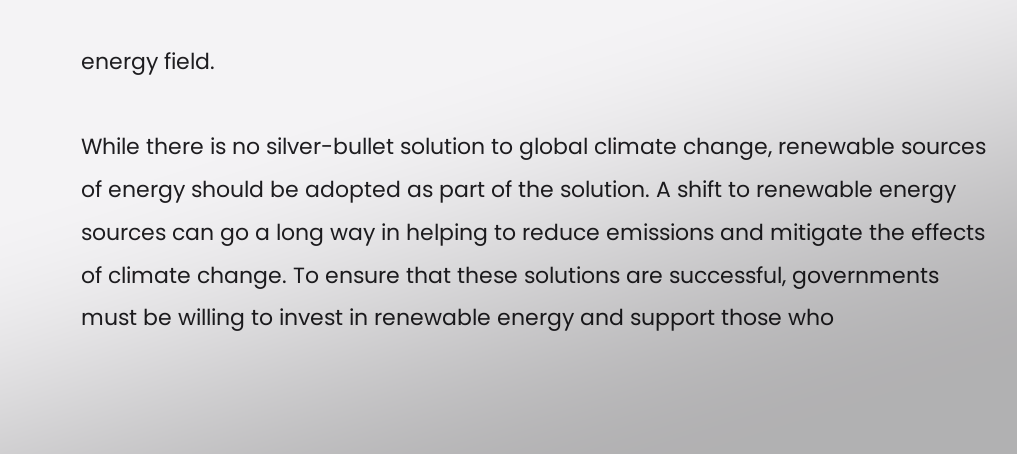energy field.

While there is no silver-bullet solution to global climate change, renewable sources of energy should be adopted as part of the solution. A shift to renewable energy sources can go a long way in helping to reduce emissions and mitigate the effects of climate change. To ensure that these solutions are successful, governments must be willing to invest in renewable energy and support those who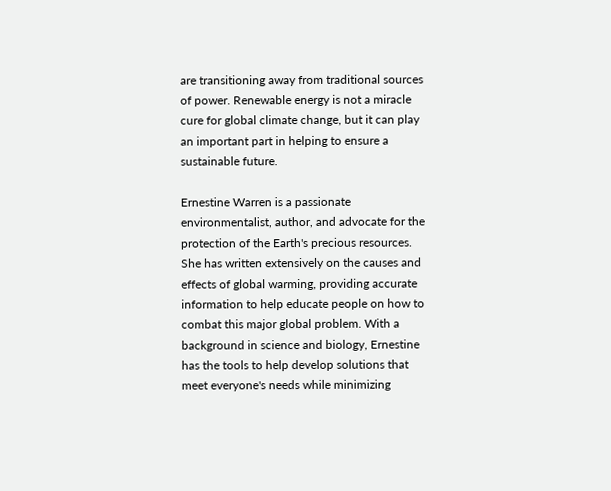are transitioning away from traditional sources of power. Renewable energy is not a miracle cure for global climate change, but it can play an important part in helping to ensure a sustainable future.

Ernestine Warren is a passionate environmentalist, author, and advocate for the protection of the Earth's precious resources. She has written extensively on the causes and effects of global warming, providing accurate information to help educate people on how to combat this major global problem. With a background in science and biology, Ernestine has the tools to help develop solutions that meet everyone's needs while minimizing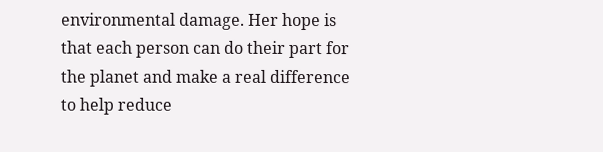environmental damage. Her hope is that each person can do their part for the planet and make a real difference to help reduce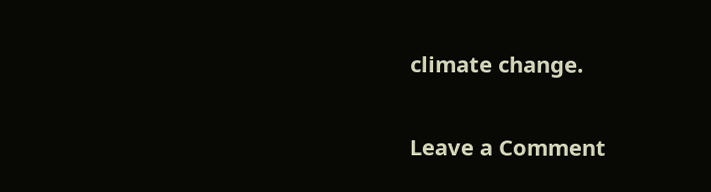climate change.

Leave a Comment